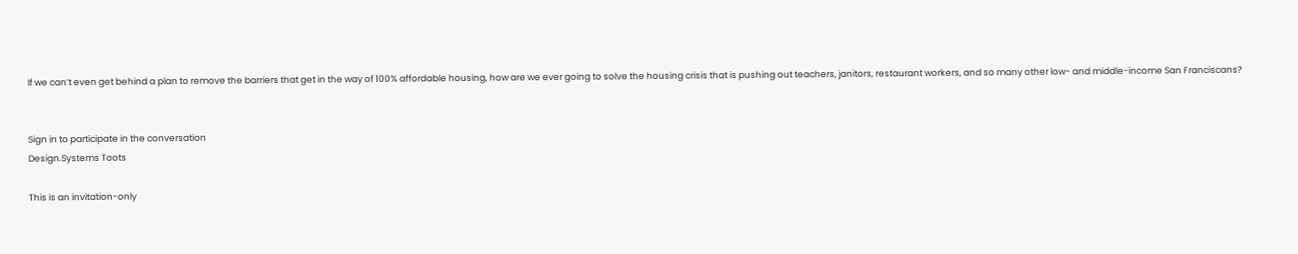If we can’t even get behind a plan to remove the barriers that get in the way of 100% affordable housing, how are we ever going to solve the housing crisis that is pushing out teachers, janitors, restaurant workers, and so many other low- and middle-income San Franciscans?


Sign in to participate in the conversation
Design.Systems Toots

This is an invitation-only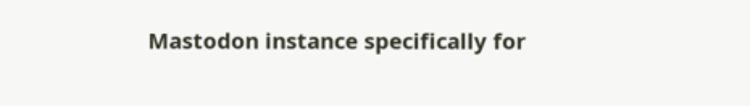Mastodon instance specifically for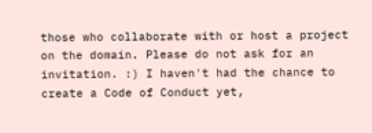those who collaborate with or host a project on the domain. Please do not ask for an invitation. :) I haven't had the chance to create a Code of Conduct yet,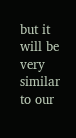but it will be very similar to our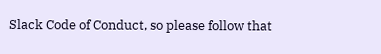Slack Code of Conduct, so please follow that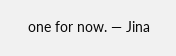one for now. — Jina